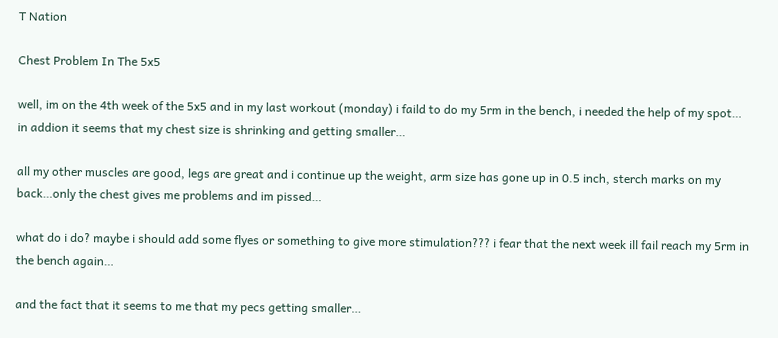T Nation

Chest Problem In The 5x5

well, im on the 4th week of the 5x5 and in my last workout (monday) i faild to do my 5rm in the bench, i needed the help of my spot…
in addion it seems that my chest size is shrinking and getting smaller…

all my other muscles are good, legs are great and i continue up the weight, arm size has gone up in 0.5 inch, sterch marks on my back…only the chest gives me problems and im pissed…

what do i do? maybe i should add some flyes or something to give more stimulation??? i fear that the next week ill fail reach my 5rm in the bench again…

and the fact that it seems to me that my pecs getting smaller…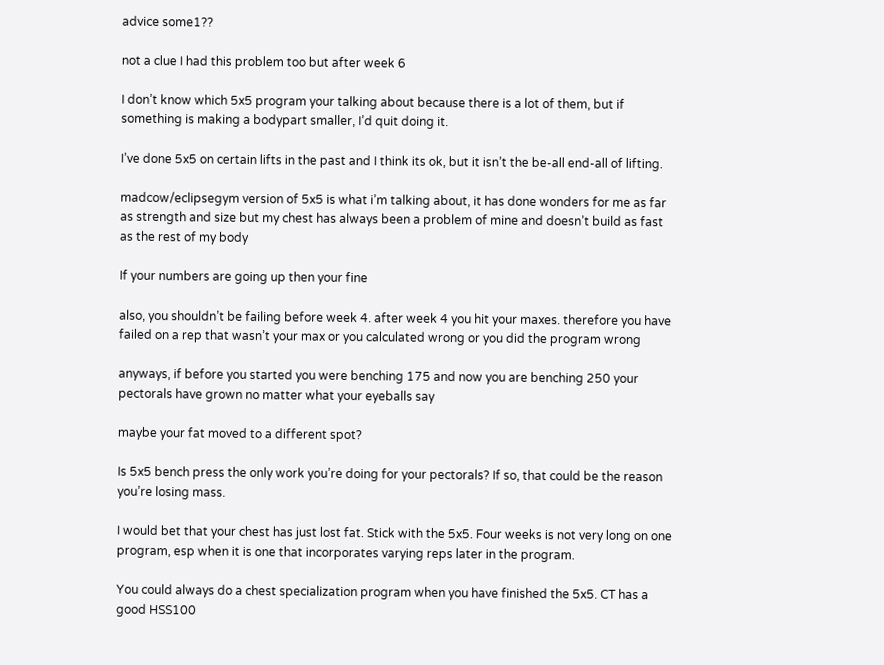advice some1??

not a clue I had this problem too but after week 6

I don’t know which 5x5 program your talking about because there is a lot of them, but if something is making a bodypart smaller, I’d quit doing it.

I’ve done 5x5 on certain lifts in the past and I think its ok, but it isn’t the be-all end-all of lifting.

madcow/eclipsegym version of 5x5 is what i’m talking about, it has done wonders for me as far as strength and size but my chest has always been a problem of mine and doesn’t build as fast as the rest of my body

If your numbers are going up then your fine

also, you shouldn’t be failing before week 4. after week 4 you hit your maxes. therefore you have failed on a rep that wasn’t your max or you calculated wrong or you did the program wrong

anyways, if before you started you were benching 175 and now you are benching 250 your pectorals have grown no matter what your eyeballs say

maybe your fat moved to a different spot?

Is 5x5 bench press the only work you’re doing for your pectorals? If so, that could be the reason you’re losing mass.

I would bet that your chest has just lost fat. Stick with the 5x5. Four weeks is not very long on one program, esp when it is one that incorporates varying reps later in the program.

You could always do a chest specialization program when you have finished the 5x5. CT has a good HSS100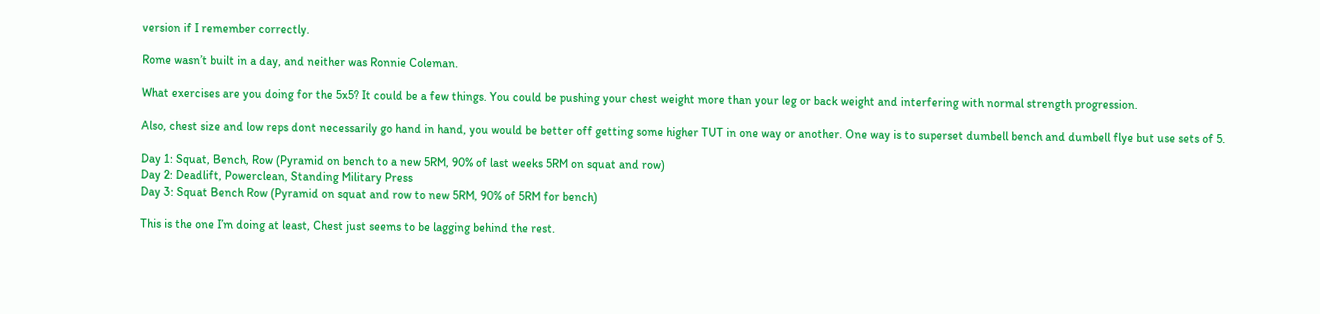version if I remember correctly.

Rome wasn’t built in a day, and neither was Ronnie Coleman.

What exercises are you doing for the 5x5? It could be a few things. You could be pushing your chest weight more than your leg or back weight and interfering with normal strength progression.

Also, chest size and low reps dont necessarily go hand in hand, you would be better off getting some higher TUT in one way or another. One way is to superset dumbell bench and dumbell flye but use sets of 5.

Day 1: Squat, Bench, Row (Pyramid on bench to a new 5RM, 90% of last weeks 5RM on squat and row)
Day 2: Deadlift, Powerclean, Standing Military Press
Day 3: Squat Bench Row (Pyramid on squat and row to new 5RM, 90% of 5RM for bench)

This is the one I’m doing at least, Chest just seems to be lagging behind the rest.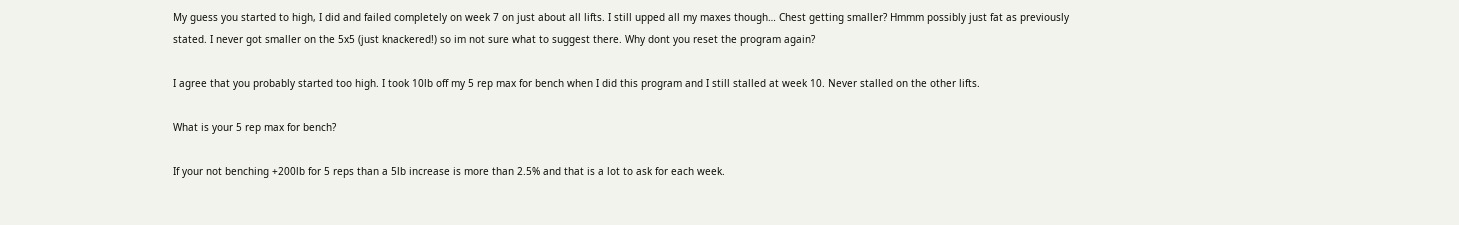My guess you started to high, I did and failed completely on week 7 on just about all lifts. I still upped all my maxes though… Chest getting smaller? Hmmm possibly just fat as previously stated. I never got smaller on the 5x5 (just knackered!) so im not sure what to suggest there. Why dont you reset the program again?

I agree that you probably started too high. I took 10lb off my 5 rep max for bench when I did this program and I still stalled at week 10. Never stalled on the other lifts.

What is your 5 rep max for bench?

If your not benching +200lb for 5 reps than a 5lb increase is more than 2.5% and that is a lot to ask for each week.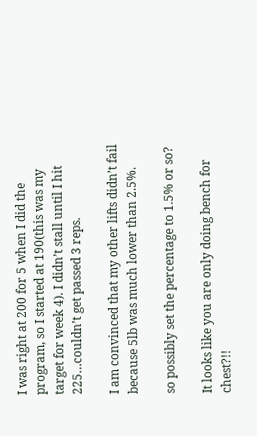I was right at 200 for 5 when I did the program, so I started at 190(this was my target for week 4). I didn’t stall until I hit 225…couldn’t get passed 3 reps.

I am convinced that my other lifts didn’t fail because 5lb was much lower than 2.5%.

so possibly set the percentage to 1.5% or so?

It looks like you are only doing bench for chest?!!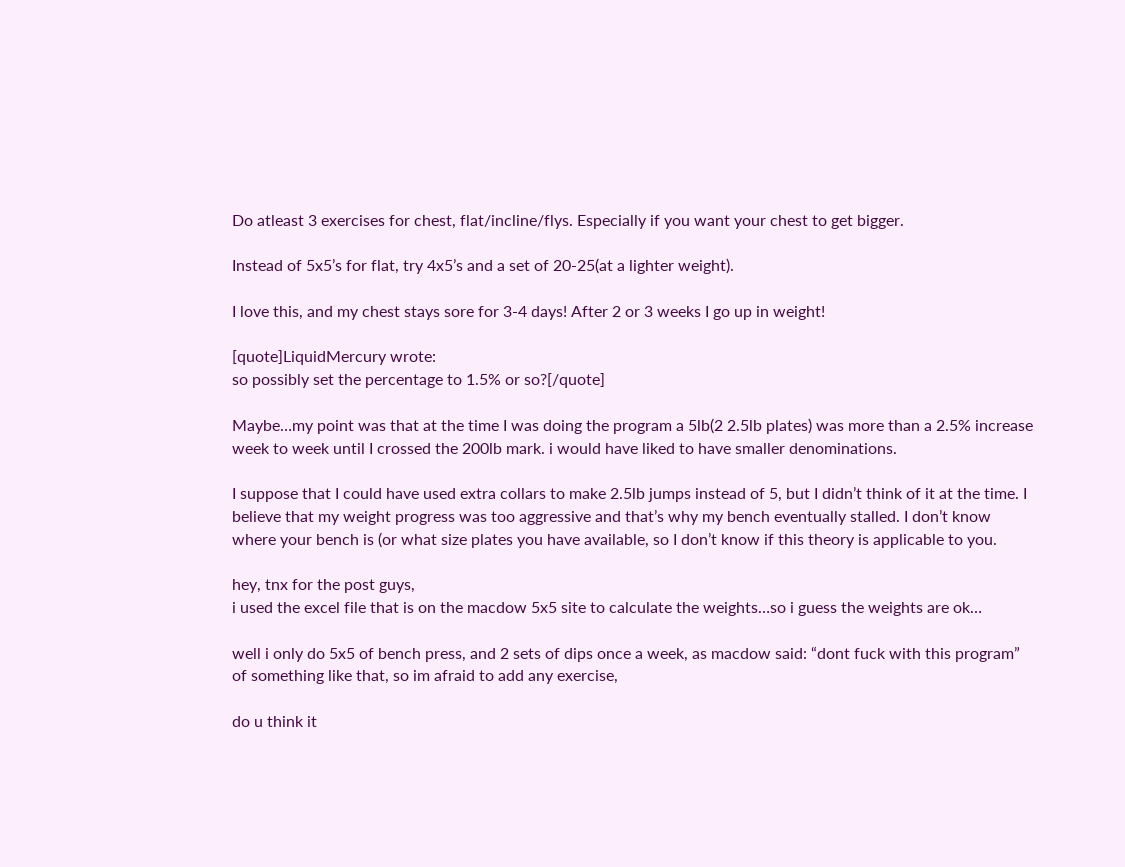Do atleast 3 exercises for chest, flat/incline/flys. Especially if you want your chest to get bigger.

Instead of 5x5’s for flat, try 4x5’s and a set of 20-25(at a lighter weight).

I love this, and my chest stays sore for 3-4 days! After 2 or 3 weeks I go up in weight!

[quote]LiquidMercury wrote:
so possibly set the percentage to 1.5% or so?[/quote]

Maybe…my point was that at the time I was doing the program a 5lb(2 2.5lb plates) was more than a 2.5% increase week to week until I crossed the 200lb mark. i would have liked to have smaller denominations.

I suppose that I could have used extra collars to make 2.5lb jumps instead of 5, but I didn’t think of it at the time. I believe that my weight progress was too aggressive and that’s why my bench eventually stalled. I don’t know where your bench is (or what size plates you have available, so I don’t know if this theory is applicable to you.

hey, tnx for the post guys,
i used the excel file that is on the macdow 5x5 site to calculate the weights…so i guess the weights are ok…

well i only do 5x5 of bench press, and 2 sets of dips once a week, as macdow said: “dont fuck with this program” of something like that, so im afraid to add any exercise,

do u think it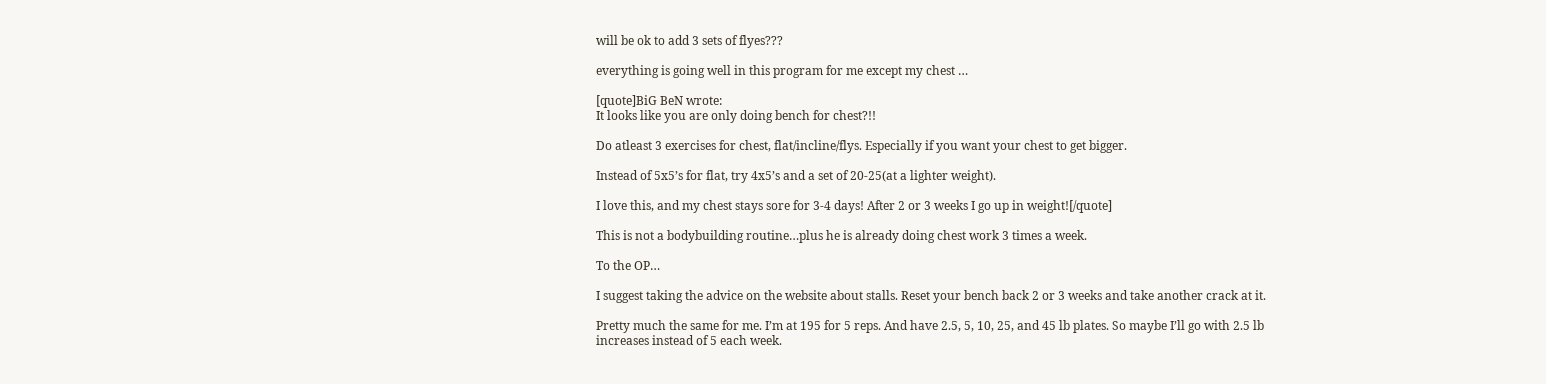will be ok to add 3 sets of flyes???

everything is going well in this program for me except my chest …

[quote]BiG BeN wrote:
It looks like you are only doing bench for chest?!!

Do atleast 3 exercises for chest, flat/incline/flys. Especially if you want your chest to get bigger.

Instead of 5x5’s for flat, try 4x5’s and a set of 20-25(at a lighter weight).

I love this, and my chest stays sore for 3-4 days! After 2 or 3 weeks I go up in weight![/quote]

This is not a bodybuilding routine…plus he is already doing chest work 3 times a week.

To the OP…

I suggest taking the advice on the website about stalls. Reset your bench back 2 or 3 weeks and take another crack at it.

Pretty much the same for me. I’m at 195 for 5 reps. And have 2.5, 5, 10, 25, and 45 lb plates. So maybe I’ll go with 2.5 lb increases instead of 5 each week.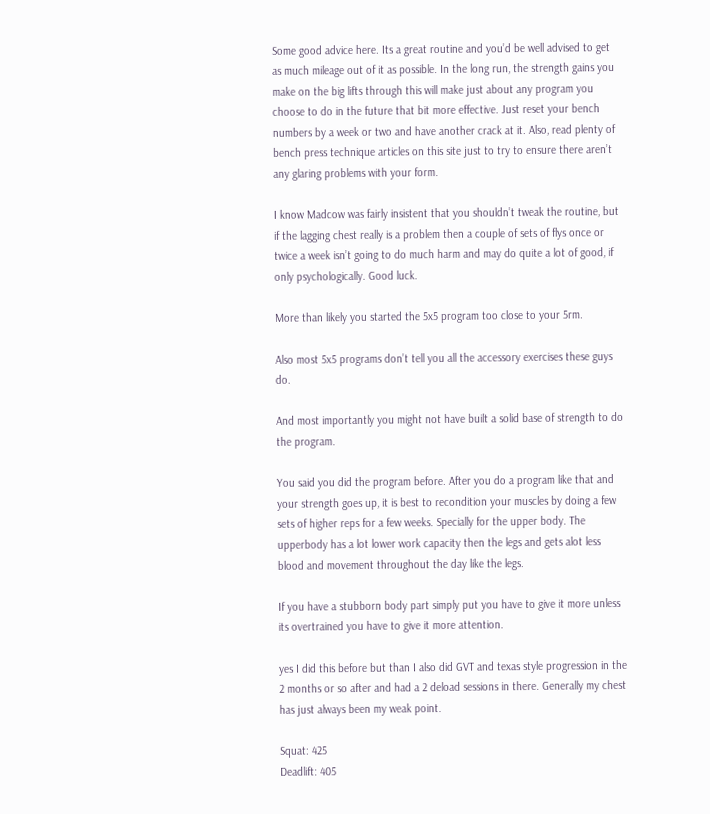Some good advice here. Its a great routine and you’d be well advised to get as much mileage out of it as possible. In the long run, the strength gains you make on the big lifts through this will make just about any program you choose to do in the future that bit more effective. Just reset your bench numbers by a week or two and have another crack at it. Also, read plenty of bench press technique articles on this site just to try to ensure there aren’t any glaring problems with your form.

I know Madcow was fairly insistent that you shouldn’t tweak the routine, but if the lagging chest really is a problem then a couple of sets of flys once or twice a week isn’t going to do much harm and may do quite a lot of good, if only psychologically. Good luck.

More than likely you started the 5x5 program too close to your 5rm.

Also most 5x5 programs don’t tell you all the accessory exercises these guys do.

And most importantly you might not have built a solid base of strength to do the program.

You said you did the program before. After you do a program like that and your strength goes up, it is best to recondition your muscles by doing a few sets of higher reps for a few weeks. Specially for the upper body. The upperbody has a lot lower work capacity then the legs and gets alot less blood and movement throughout the day like the legs.

If you have a stubborn body part simply put you have to give it more unless its overtrained you have to give it more attention.

yes I did this before but than I also did GVT and texas style progression in the 2 months or so after and had a 2 deload sessions in there. Generally my chest has just always been my weak point.

Squat: 425
Deadlift: 405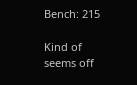Bench: 215

Kind of seems off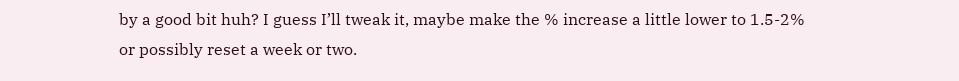by a good bit huh? I guess I’ll tweak it, maybe make the % increase a little lower to 1.5-2% or possibly reset a week or two.